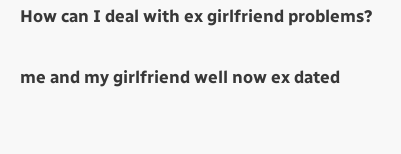How can I deal with ex girlfriend problems?

me and my girlfriend well now ex dated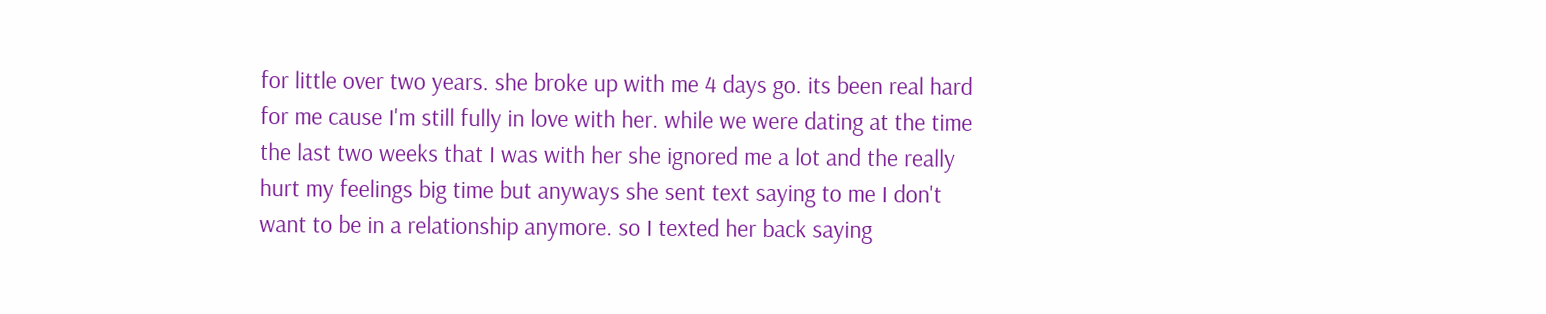for little over two years. she broke up with me 4 days go. its been real hard for me cause I'm still fully in love with her. while we were dating at the time the last two weeks that I was with her she ignored me a lot and the really hurt my feelings big time but anyways she sent text saying to me I don't want to be in a relationship anymore. so I texted her back saying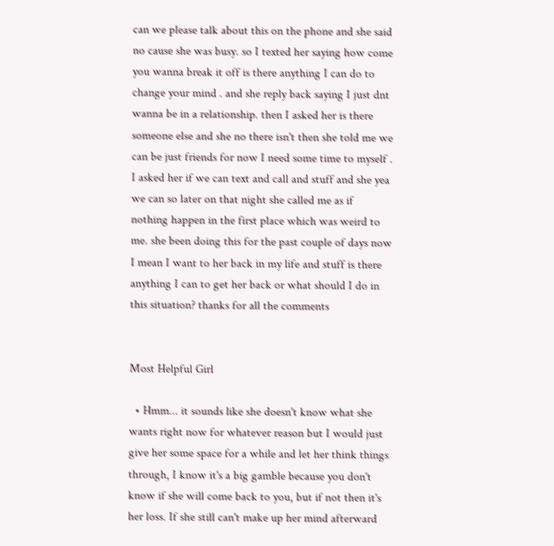can we please talk about this on the phone and she said no cause she was busy. so I texted her saying how come you wanna break it off is there anything I can do to change your mind . and she reply back saying I just dnt wanna be in a relationship. then I asked her is there someone else and she no there isn't then she told me we can be just friends for now I need some time to myself . I asked her if we can text and call and stuff and she yea we can so later on that night she called me as if nothing happen in the first place which was weird to me. she been doing this for the past couple of days now I mean I want to her back in my life and stuff is there anything I can to get her back or what should I do in this situation? thanks for all the comments


Most Helpful Girl

  • Hmm... it sounds like she doesn't know what she wants right now for whatever reason but I would just give her some space for a while and let her think things through, I know it's a big gamble because you don't know if she will come back to you, but if not then it's her loss. If she still can't make up her mind afterward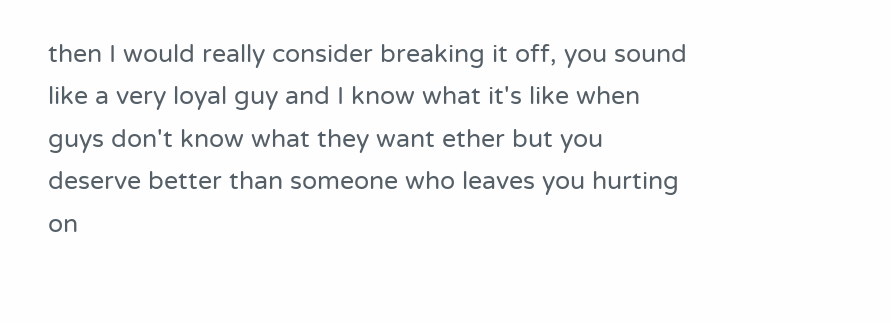then I would really consider breaking it off, you sound like a very loyal guy and I know what it's like when guys don't know what they want ether but you deserve better than someone who leaves you hurting on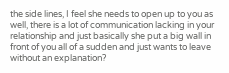the side lines, I feel she needs to open up to you as well, there is a lot of communication lacking in your relationship and just basically she put a big wall in front of you all of a sudden and just wants to leave without an explanation?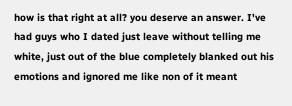how is that right at all? you deserve an answer. I've had guys who I dated just leave without telling me white, just out of the blue completely blanked out his emotions and ignored me like non of it meant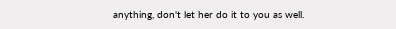anything, don't let her do it to you as well.